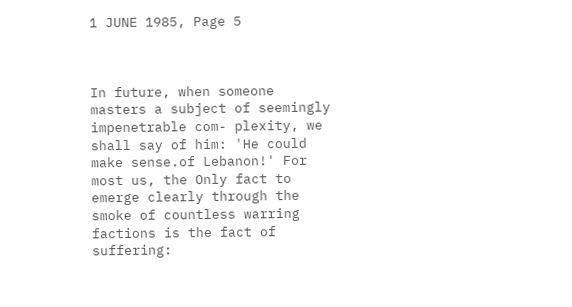1 JUNE 1985, Page 5



In future, when someone masters a subject of seemingly impenetrable com- plexity, we shall say of him: 'He could make sense.of Lebanon!' For most us, the Only fact to emerge clearly through the smoke of countless warring factions is the fact of suffering: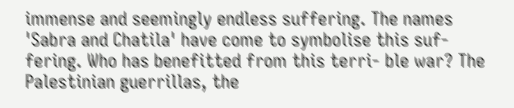immense and seemingly endless suffering. The names 'Sabra and Chatila' have come to symbolise this suf- fering. Who has benefitted from this terri- ble war? The Palestinian guerrillas, the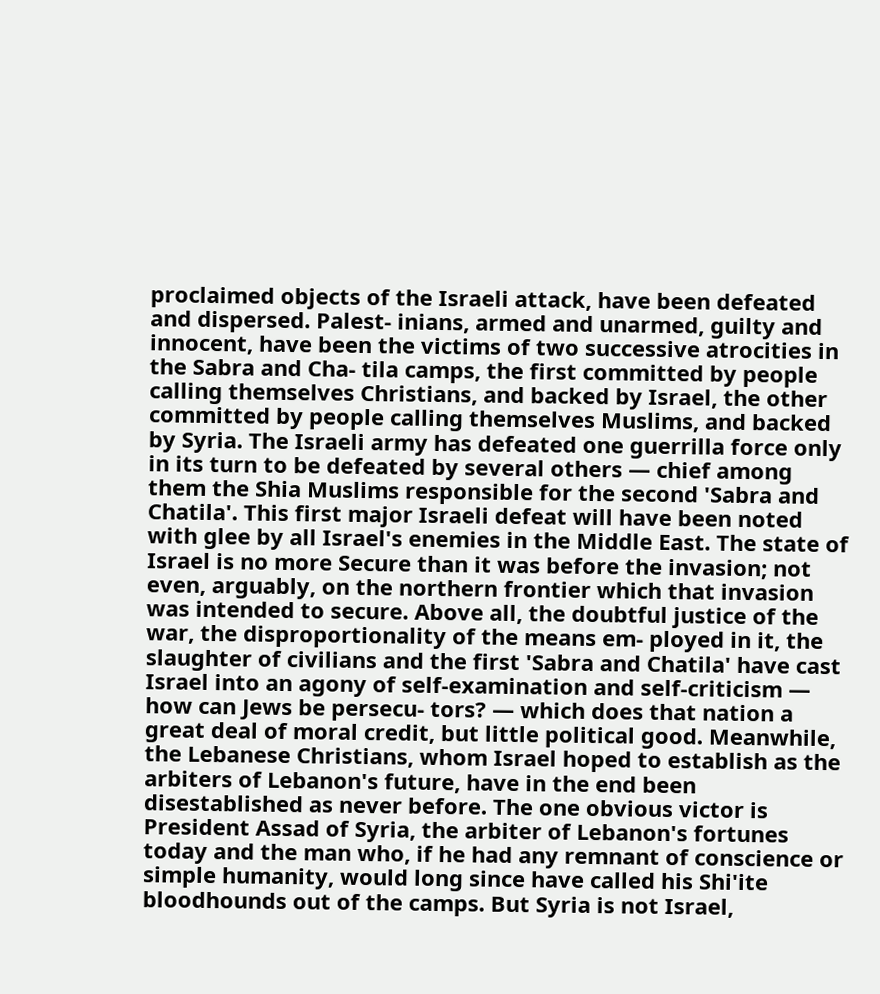proclaimed objects of the Israeli attack, have been defeated and dispersed. Palest- inians, armed and unarmed, guilty and innocent, have been the victims of two successive atrocities in the Sabra and Cha- tila camps, the first committed by people calling themselves Christians, and backed by Israel, the other committed by people calling themselves Muslims, and backed by Syria. The Israeli army has defeated one guerrilla force only in its turn to be defeated by several others — chief among them the Shia Muslims responsible for the second 'Sabra and Chatila'. This first major Israeli defeat will have been noted with glee by all Israel's enemies in the Middle East. The state of Israel is no more Secure than it was before the invasion; not even, arguably, on the northern frontier which that invasion was intended to secure. Above all, the doubtful justice of the war, the disproportionality of the means em- ployed in it, the slaughter of civilians and the first 'Sabra and Chatila' have cast Israel into an agony of self-examination and self-criticism — how can Jews be persecu- tors? — which does that nation a great deal of moral credit, but little political good. Meanwhile, the Lebanese Christians, whom Israel hoped to establish as the arbiters of Lebanon's future, have in the end been disestablished as never before. The one obvious victor is President Assad of Syria, the arbiter of Lebanon's fortunes today and the man who, if he had any remnant of conscience or simple humanity, would long since have called his Shi'ite bloodhounds out of the camps. But Syria is not Israel,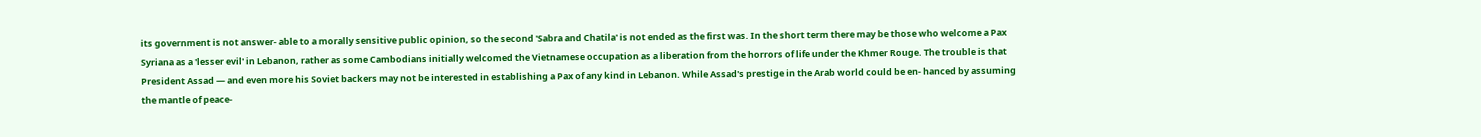its government is not answer- able to a morally sensitive public opinion, so the second 'Sabra and Chatila' is not ended as the first was. In the short term there may be those who welcome a Pax Syriana as a 'lesser evil' in Lebanon, rather as some Cambodians initially welcomed the Vietnamese occupation as a liberation from the horrors of life under the Khmer Rouge. The trouble is that President Assad — and even more his Soviet backers may not be interested in establishing a Pax of any kind in Lebanon. While Assad's prestige in the Arab world could be en- hanced by assuming the mantle of peace-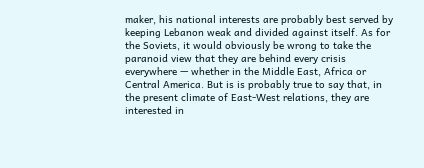maker, his national interests are probably best served by keeping Lebanon weak and divided against itself. As for the Soviets, it would obviously be wrong to take the paranoid view that they are behind every crisis everywhere — whether in the Middle East, Africa or Central America. But is is probably true to say that, in the present climate of East-West relations, they are interested in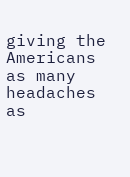giving the Americans as many headaches as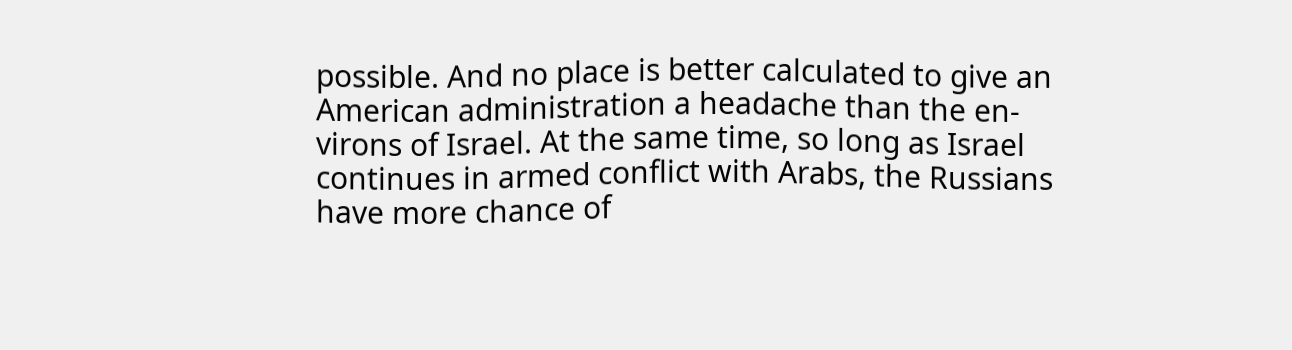possible. And no place is better calculated to give an American administration a headache than the en- virons of Israel. At the same time, so long as Israel continues in armed conflict with Arabs, the Russians have more chance of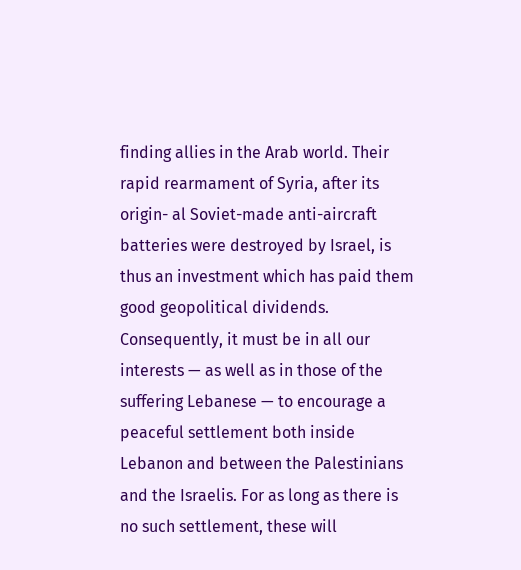finding allies in the Arab world. Their rapid rearmament of Syria, after its origin- al Soviet-made anti-aircraft batteries were destroyed by Israel, is thus an investment which has paid them good geopolitical dividends. Consequently, it must be in all our interests — as well as in those of the suffering Lebanese — to encourage a peaceful settlement both inside Lebanon and between the Palestinians and the Israelis. For as long as there is no such settlement, these will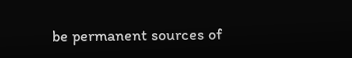be permanent sources of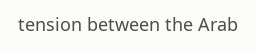tension between the Arab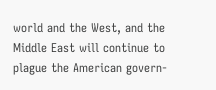world and the West, and the Middle East will continue to plague the American govern-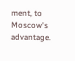ment, to Moscow's advantage.